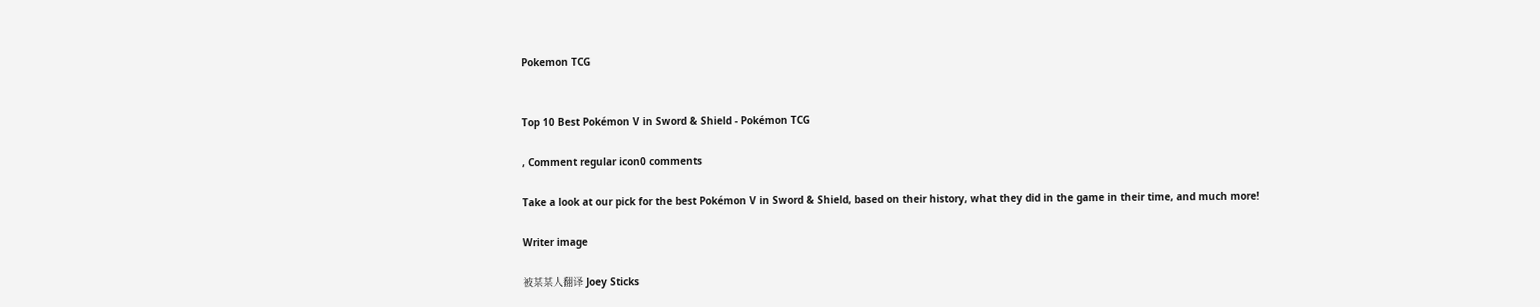Pokemon TCG


Top 10 Best Pokémon V in Sword & Shield - Pokémon TCG

, Comment regular icon0 comments

Take a look at our pick for the best Pokémon V in Sword & Shield, based on their history, what they did in the game in their time, and much more!

Writer image

被某某人翻译 Joey Sticks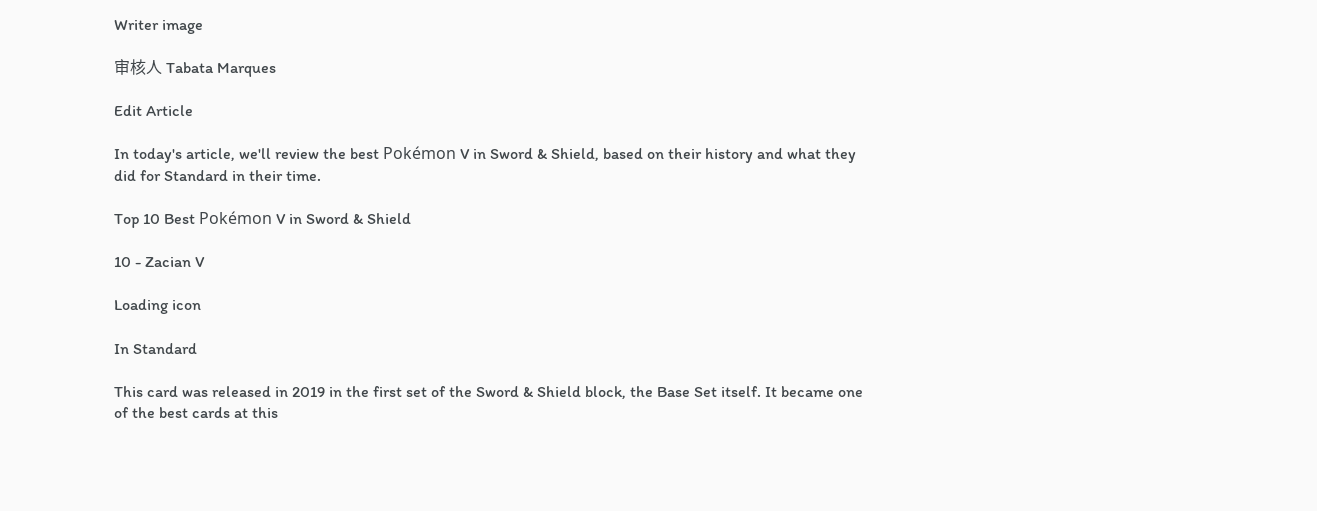Writer image

审核人 Tabata Marques

Edit Article

In today's article, we'll review the best Pokémon V in Sword & Shield, based on their history and what they did for Standard in their time.

Top 10 Best Pokémon V in Sword & Shield

10 - Zacian V

Loading icon

In Standard

This card was released in 2019 in the first set of the Sword & Shield block, the Base Set itself. It became one of the best cards at this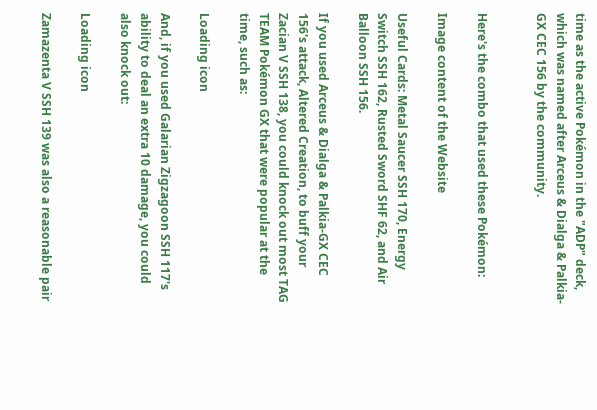time as the active Pokémon in the "ADP" deck, which was named after Arceus & Dialga & Palkia-GX CEC 156 by the community.


Here's the combo that used these Pokémon:

Image content of the Website

Useful Cards: Metal Saucer SSH 170, Energy Switch SSH 162, Rusted Sword SHF 62, and Air Balloon SSH 156.

If you used Arceus & Dialga & Palkia-GX CEC 156's attack, Altered Creation, to buff your Zacian V SSH 138, you could knock out most TAG TEAM Pokémon GX that were popular at the time, such as:

Loading icon

And, if you used Galarian Zigzagoon SSH 117's ability to deal an extra 10 damage, you could also knock out:

Loading icon

Zamazenta V SSH 139 was also a reasonable pair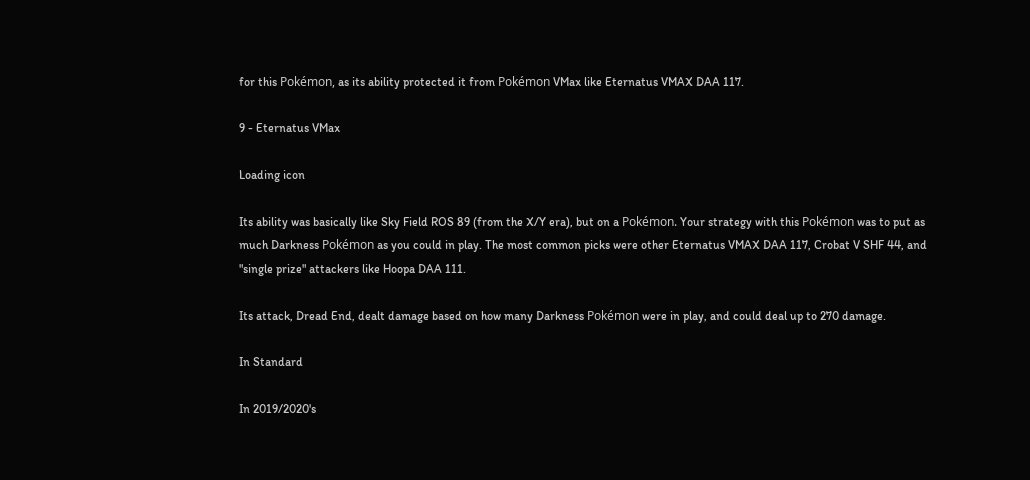for this Pokémon, as its ability protected it from Pokémon VMax like Eternatus VMAX DAA 117.

9 - Eternatus VMax

Loading icon

Its ability was basically like Sky Field ROS 89 (from the X/Y era), but on a Pokémon. Your strategy with this Pokémon was to put as much Darkness Pokémon as you could in play. The most common picks were other Eternatus VMAX DAA 117, Crobat V SHF 44, and "single prize" attackers like Hoopa DAA 111.

Its attack, Dread End, dealt damage based on how many Darkness Pokémon were in play, and could deal up to 270 damage.

In Standard

In 2019/2020's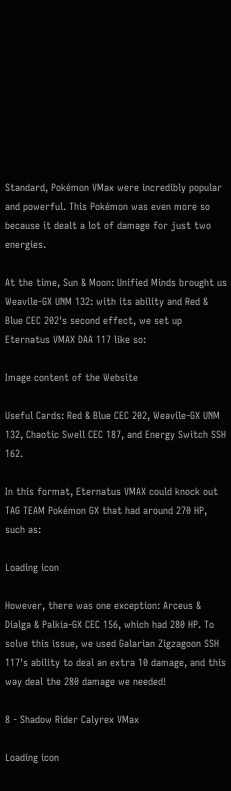Standard, Pokémon VMax were incredibly popular and powerful. This Pokémon was even more so because it dealt a lot of damage for just two energies.

At the time, Sun & Moon: Unified Minds brought us Weavile-GX UNM 132: with its ability and Red & Blue CEC 202's second effect, we set up Eternatus VMAX DAA 117 like so:

Image content of the Website

Useful Cards: Red & Blue CEC 202, Weavile-GX UNM 132, Chaotic Swell CEC 187, and Energy Switch SSH 162.

In this format, Eternatus VMAX could knock out TAG TEAM Pokémon GX that had around 270 HP, such as:

Loading icon

However, there was one exception: Arceus & Dialga & Palkia-GX CEC 156, which had 280 HP. To solve this issue, we used Galarian Zigzagoon SSH 117's ability to deal an extra 10 damage, and this way deal the 280 damage we needed!

8 - Shadow Rider Calyrex VMax

Loading icon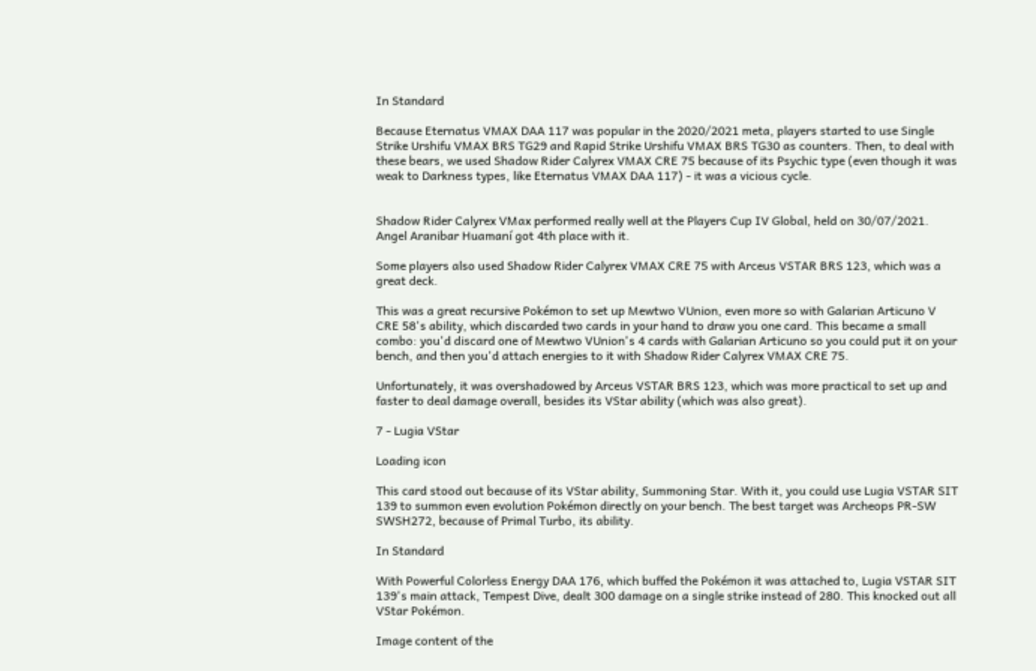In Standard

Because Eternatus VMAX DAA 117 was popular in the 2020/2021 meta, players started to use Single Strike Urshifu VMAX BRS TG29 and Rapid Strike Urshifu VMAX BRS TG30 as counters. Then, to deal with these bears, we used Shadow Rider Calyrex VMAX CRE 75 because of its Psychic type (even though it was weak to Darkness types, like Eternatus VMAX DAA 117) - it was a vicious cycle.


Shadow Rider Calyrex VMax performed really well at the Players Cup IV Global, held on 30/07/2021. Angel Aranibar Huamaní got 4th place with it.

Some players also used Shadow Rider Calyrex VMAX CRE 75 with Arceus VSTAR BRS 123, which was a great deck.

This was a great recursive Pokémon to set up Mewtwo VUnion, even more so with Galarian Articuno V CRE 58's ability, which discarded two cards in your hand to draw you one card. This became a small combo: you'd discard one of Mewtwo VUnion's 4 cards with Galarian Articuno so you could put it on your bench, and then you'd attach energies to it with Shadow Rider Calyrex VMAX CRE 75.

Unfortunately, it was overshadowed by Arceus VSTAR BRS 123, which was more practical to set up and faster to deal damage overall, besides its VStar ability (which was also great).

7 - Lugia VStar

Loading icon

This card stood out because of its VStar ability, Summoning Star. With it, you could use Lugia VSTAR SIT 139 to summon even evolution Pokémon directly on your bench. The best target was Archeops PR-SW SWSH272, because of Primal Turbo, its ability.

In Standard

With Powerful Colorless Energy DAA 176, which buffed the Pokémon it was attached to, Lugia VSTAR SIT 139's main attack, Tempest Dive, dealt 300 damage on a single strike instead of 280. This knocked out all VStar Pokémon.

Image content of the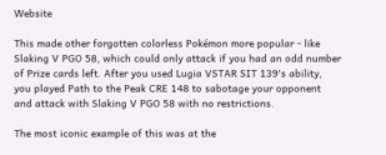Website

This made other forgotten colorless Pokémon more popular - like Slaking V PGO 58, which could only attack if you had an odd number of Prize cards left. After you used Lugia VSTAR SIT 139's ability, you played Path to the Peak CRE 148 to sabotage your opponent and attack with Slaking V PGO 58 with no restrictions.

The most iconic example of this was at the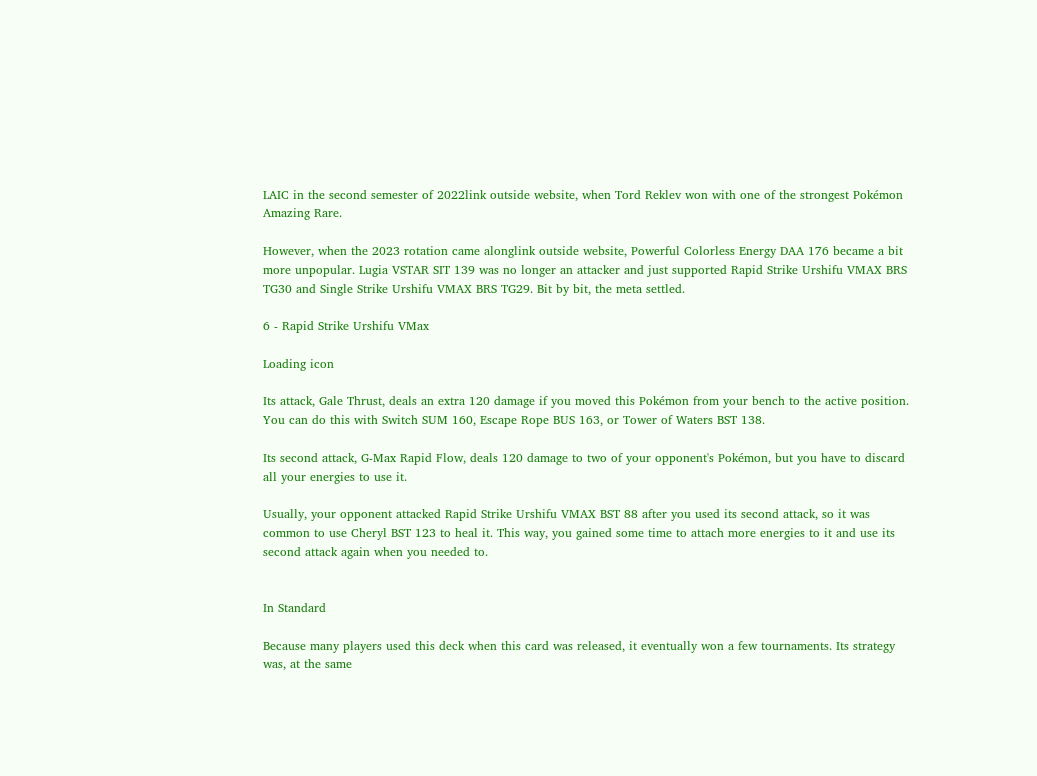LAIC in the second semester of 2022link outside website, when Tord Reklev won with one of the strongest Pokémon Amazing Rare.

However, when the 2023 rotation came alonglink outside website, Powerful Colorless Energy DAA 176 became a bit more unpopular. Lugia VSTAR SIT 139 was no longer an attacker and just supported Rapid Strike Urshifu VMAX BRS TG30 and Single Strike Urshifu VMAX BRS TG29. Bit by bit, the meta settled.

6 - Rapid Strike Urshifu VMax

Loading icon

Its attack, Gale Thrust, deals an extra 120 damage if you moved this Pokémon from your bench to the active position. You can do this with Switch SUM 160, Escape Rope BUS 163, or Tower of Waters BST 138.

Its second attack, G-Max Rapid Flow, deals 120 damage to two of your opponent's Pokémon, but you have to discard all your energies to use it.

Usually, your opponent attacked Rapid Strike Urshifu VMAX BST 88 after you used its second attack, so it was common to use Cheryl BST 123 to heal it. This way, you gained some time to attach more energies to it and use its second attack again when you needed to.


In Standard

Because many players used this deck when this card was released, it eventually won a few tournaments. Its strategy was, at the same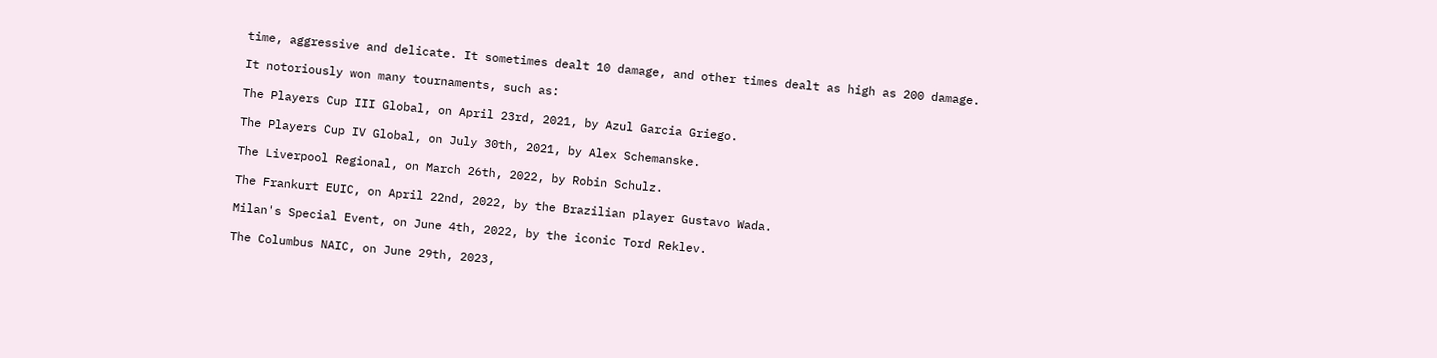time, aggressive and delicate. It sometimes dealt 10 damage, and other times dealt as high as 200 damage.

It notoriously won many tournaments, such as:

The Players Cup III Global, on April 23rd, 2021, by Azul Garcia Griego.

The Players Cup IV Global, on July 30th, 2021, by Alex Schemanske.

The Liverpool Regional, on March 26th, 2022, by Robin Schulz.

The Frankurt EUIC, on April 22nd, 2022, by the Brazilian player Gustavo Wada.

Milan's Special Event, on June 4th, 2022, by the iconic Tord Reklev.

The Columbus NAIC, on June 29th, 2023,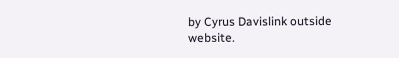by Cyrus Davislink outside website.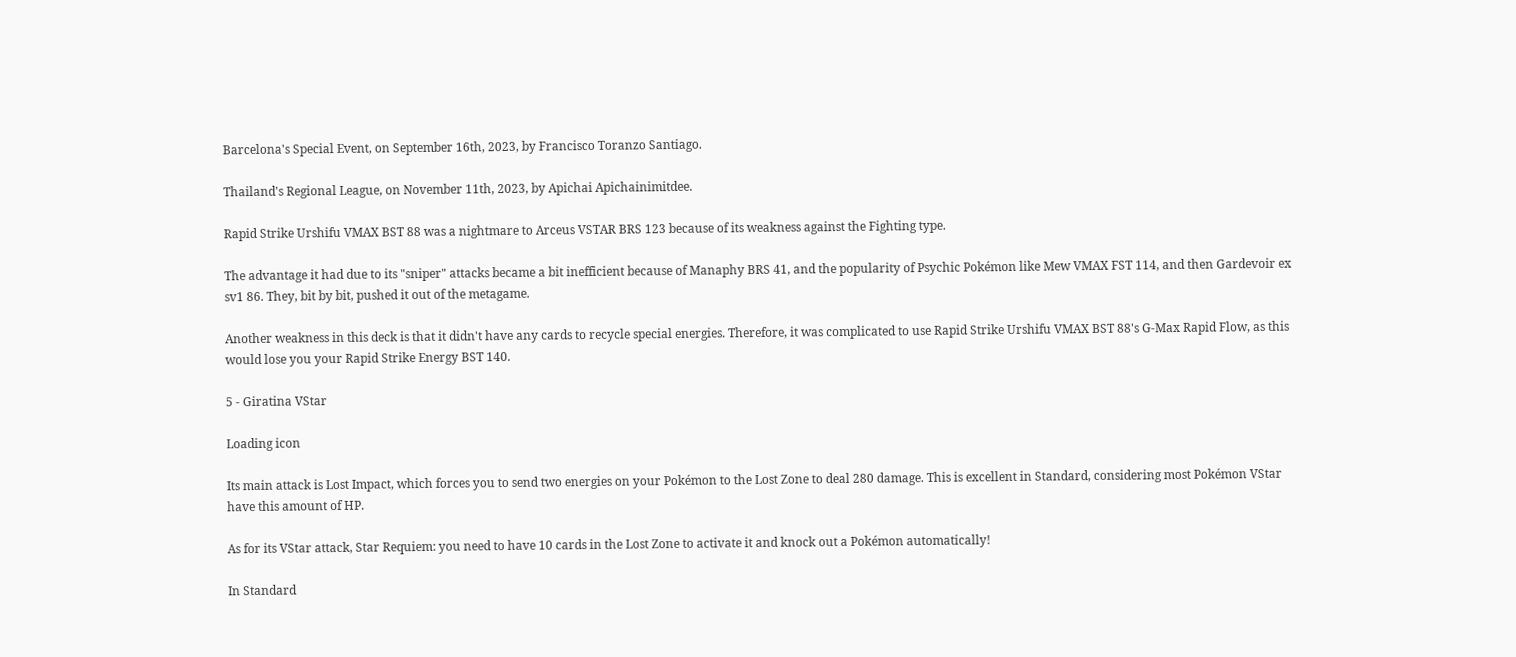Barcelona's Special Event, on September 16th, 2023, by Francisco Toranzo Santiago.

Thailand's Regional League, on November 11th, 2023, by Apichai Apichainimitdee.

Rapid Strike Urshifu VMAX BST 88 was a nightmare to Arceus VSTAR BRS 123 because of its weakness against the Fighting type.

The advantage it had due to its "sniper" attacks became a bit inefficient because of Manaphy BRS 41, and the popularity of Psychic Pokémon like Mew VMAX FST 114, and then Gardevoir ex sv1 86. They, bit by bit, pushed it out of the metagame.

Another weakness in this deck is that it didn't have any cards to recycle special energies. Therefore, it was complicated to use Rapid Strike Urshifu VMAX BST 88's G-Max Rapid Flow, as this would lose you your Rapid Strike Energy BST 140.

5 - Giratina VStar

Loading icon

Its main attack is Lost Impact, which forces you to send two energies on your Pokémon to the Lost Zone to deal 280 damage. This is excellent in Standard, considering most Pokémon VStar have this amount of HP.

As for its VStar attack, Star Requiem: you need to have 10 cards in the Lost Zone to activate it and knock out a Pokémon automatically!

In Standard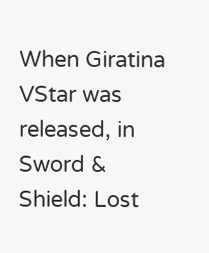When Giratina VStar was released, in Sword & Shield: Lost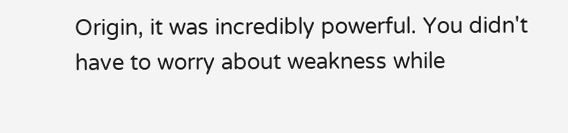Origin, it was incredibly powerful. You didn't have to worry about weakness while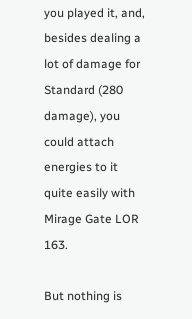you played it, and, besides dealing a lot of damage for Standard (280 damage), you could attach energies to it quite easily with Mirage Gate LOR 163.

But nothing is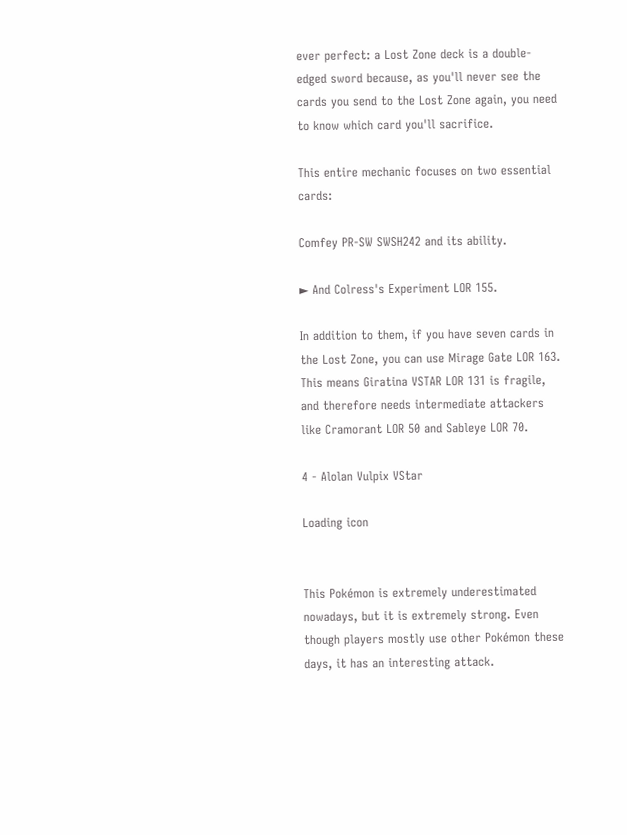ever perfect: a Lost Zone deck is a double-edged sword because, as you'll never see the cards you send to the Lost Zone again, you need to know which card you'll sacrifice.

This entire mechanic focuses on two essential cards:

Comfey PR-SW SWSH242 and its ability.

► And Colress's Experiment LOR 155.

In addition to them, if you have seven cards in the Lost Zone, you can use Mirage Gate LOR 163. This means Giratina VSTAR LOR 131 is fragile, and therefore needs intermediate attackers like Cramorant LOR 50 and Sableye LOR 70.

4 - Alolan Vulpix VStar

Loading icon


This Pokémon is extremely underestimated nowadays, but it is extremely strong. Even though players mostly use other Pokémon these days, it has an interesting attack.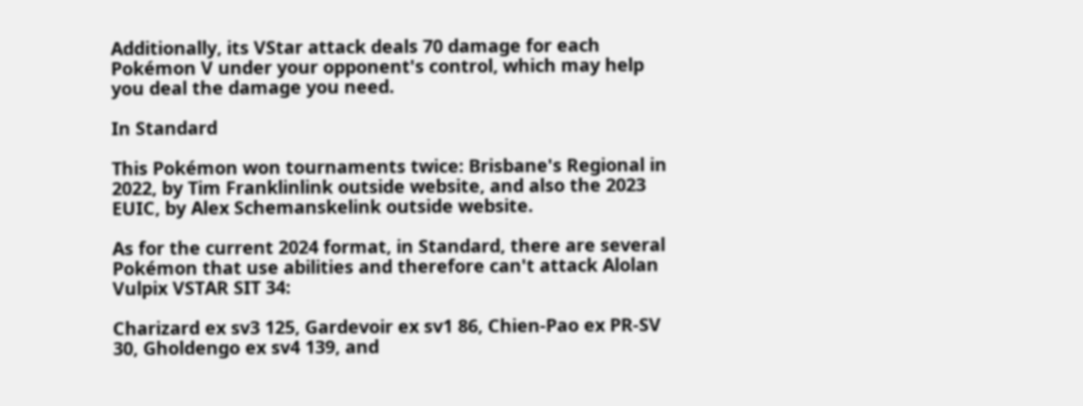Additionally, its VStar attack deals 70 damage for each Pokémon V under your opponent's control, which may help you deal the damage you need.

In Standard

This Pokémon won tournaments twice: Brisbane's Regional in 2022, by Tim Franklinlink outside website, and also the 2023 EUIC, by Alex Schemanskelink outside website.

As for the current 2024 format, in Standard, there are several Pokémon that use abilities and therefore can't attack Alolan Vulpix VSTAR SIT 34:

Charizard ex sv3 125, Gardevoir ex sv1 86, Chien-Pao ex PR-SV 30, Gholdengo ex sv4 139, and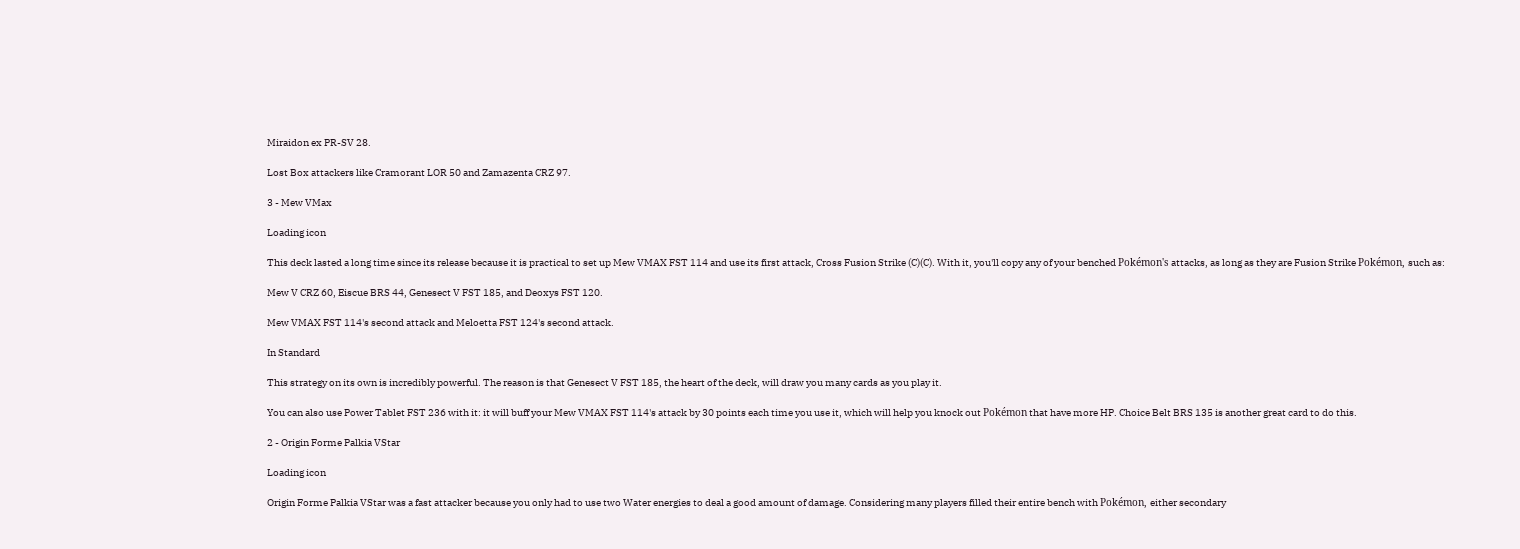Miraidon ex PR-SV 28.

Lost Box attackers like Cramorant LOR 50 and Zamazenta CRZ 97.

3 - Mew VMax

Loading icon

This deck lasted a long time since its release because it is practical to set up Mew VMAX FST 114 and use its first attack, Cross Fusion Strike (C)(C). With it, you'll copy any of your benched Pokémon's attacks, as long as they are Fusion Strike Pokémon, such as:

Mew V CRZ 60, Eiscue BRS 44, Genesect V FST 185, and Deoxys FST 120.

Mew VMAX FST 114's second attack and Meloetta FST 124's second attack.

In Standard

This strategy on its own is incredibly powerful. The reason is that Genesect V FST 185, the heart of the deck, will draw you many cards as you play it.

You can also use Power Tablet FST 236 with it: it will buff your Mew VMAX FST 114's attack by 30 points each time you use it, which will help you knock out Pokémon that have more HP. Choice Belt BRS 135 is another great card to do this.

2 - Origin Forme Palkia VStar

Loading icon

Origin Forme Palkia VStar was a fast attacker because you only had to use two Water energies to deal a good amount of damage. Considering many players filled their entire bench with Pokémon, either secondary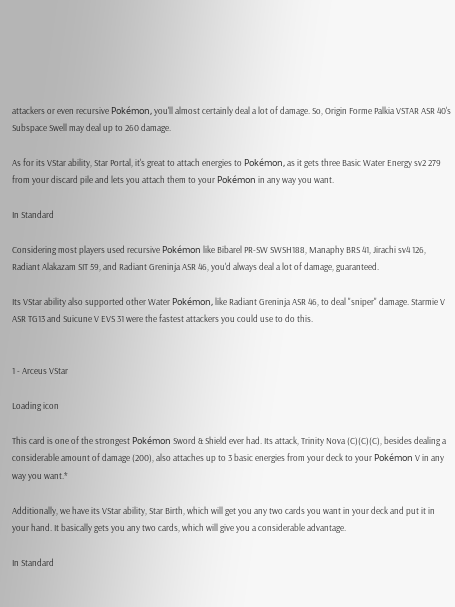attackers or even recursive Pokémon, you'll almost certainly deal a lot of damage. So, Origin Forme Palkia VSTAR ASR 40's Subspace Swell may deal up to 260 damage.

As for its VStar ability, Star Portal, it's great to attach energies to Pokémon, as it gets three Basic Water Energy sv2 279 from your discard pile and lets you attach them to your Pokémon in any way you want.

In Standard

Considering most players used recursive Pokémon like Bibarel PR-SW SWSH188, Manaphy BRS 41, Jirachi sv4 126, Radiant Alakazam SIT 59, and Radiant Greninja ASR 46, you'd always deal a lot of damage, guaranteed.

Its VStar ability also supported other Water Pokémon, like Radiant Greninja ASR 46, to deal "sniper" damage. Starmie V ASR TG13 and Suicune V EVS 31 were the fastest attackers you could use to do this.


1 - Arceus VStar

Loading icon

This card is one of the strongest Pokémon Sword & Shield ever had. Its attack, Trinity Nova (C)(C)(C), besides dealing a considerable amount of damage (200), also attaches up to 3 basic energies from your deck to your Pokémon V in any way you want.*

Additionally, we have its VStar ability, Star Birth, which will get you any two cards you want in your deck and put it in your hand. It basically gets you any two cards, which will give you a considerable advantage.

In Standard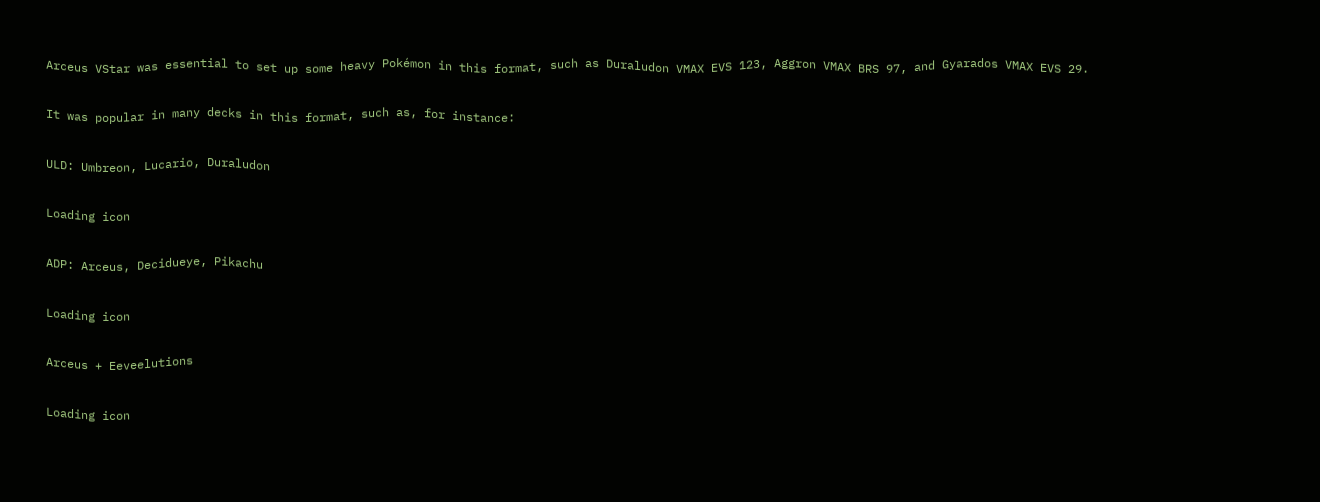Arceus VStar was essential to set up some heavy Pokémon in this format, such as Duraludon VMAX EVS 123, Aggron VMAX BRS 97, and Gyarados VMAX EVS 29.

It was popular in many decks in this format, such as, for instance:

ULD: Umbreon, Lucario, Duraludon

Loading icon

ADP: Arceus, Decidueye, Pikachu

Loading icon

Arceus + Eeveelutions

Loading icon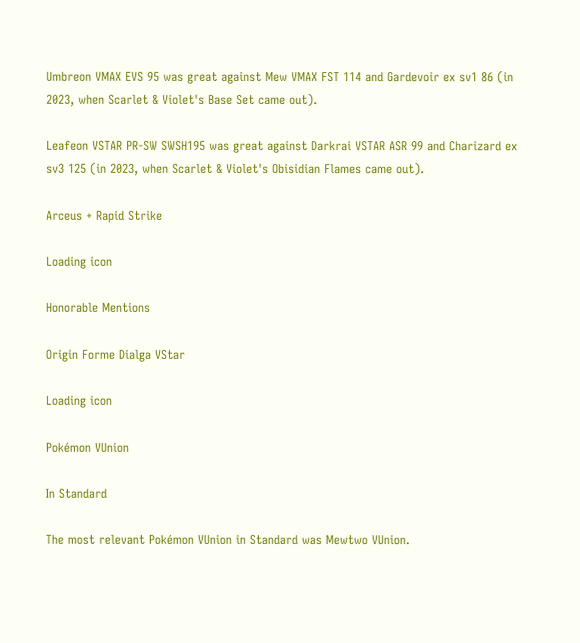Umbreon VMAX EVS 95 was great against Mew VMAX FST 114 and Gardevoir ex sv1 86 (in 2023, when Scarlet & Violet's Base Set came out).

Leafeon VSTAR PR-SW SWSH195 was great against Darkrai VSTAR ASR 99 and Charizard ex sv3 125 (in 2023, when Scarlet & Violet's Obisidian Flames came out).

Arceus + Rapid Strike

Loading icon

Honorable Mentions

Origin Forme Dialga VStar

Loading icon

Pokémon VUnion

In Standard

The most relevant Pokémon VUnion in Standard was Mewtwo VUnion.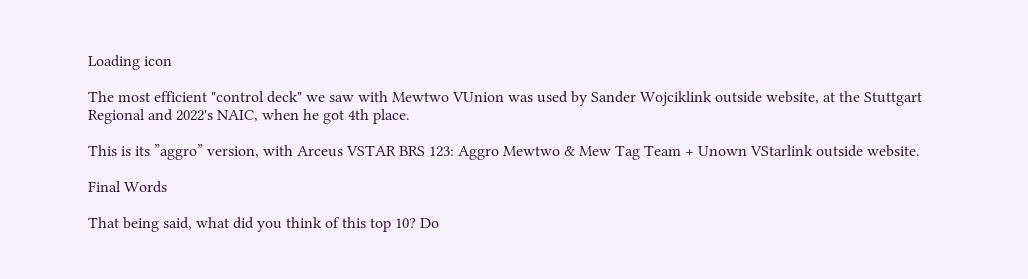Loading icon

The most efficient "control deck" we saw with Mewtwo VUnion was used by Sander Wojciklink outside website, at the Stuttgart Regional and 2022's NAIC, when he got 4th place.

This is its ”aggro” version, with Arceus VSTAR BRS 123: Aggro Mewtwo & Mew Tag Team + Unown VStarlink outside website.

Final Words

That being said, what did you think of this top 10? Do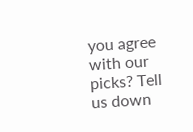you agree with our picks? Tell us down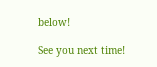below!

See you next time!